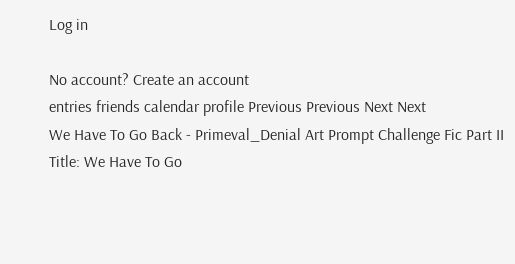Log in

No account? Create an account
entries friends calendar profile Previous Previous Next Next
We Have To Go Back - Primeval_Denial Art Prompt Challenge Fic Part II
Title: We Have To Go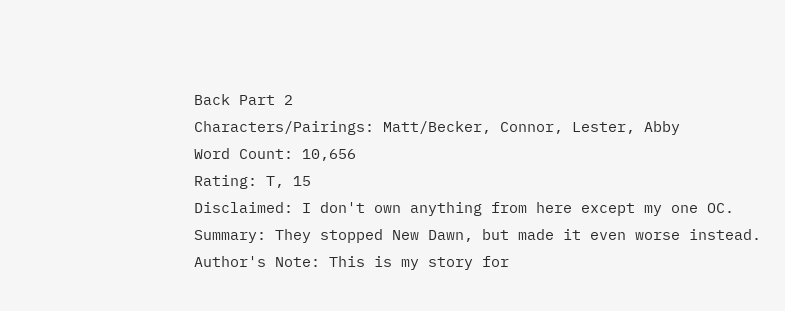Back Part 2
Characters/Pairings: Matt/Becker, Connor, Lester, Abby
Word Count: 10,656
Rating: T, 15
Disclaimed: I don't own anything from here except my one OC.
Summary: They stopped New Dawn, but made it even worse instead.
Author's Note: This is my story for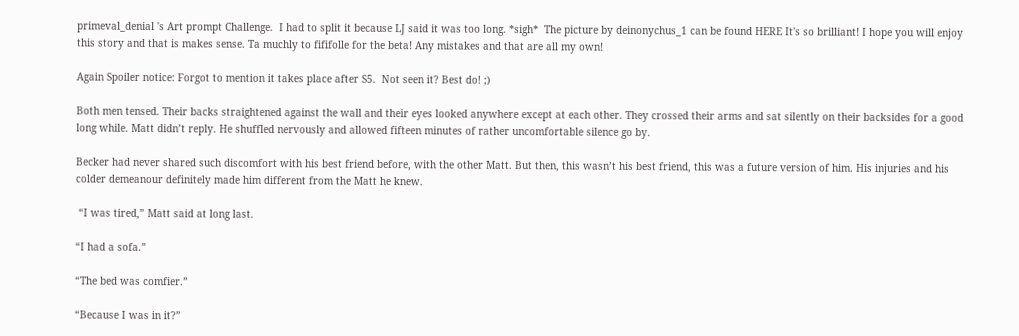primeval_denial 's Art prompt Challenge.  I had to split it because LJ said it was too long. *sigh*  The picture by deinonychus_1 can be found HERE It's so brilliant! I hope you will enjoy this story and that is makes sense. Ta muchly to fififolle for the beta! Any mistakes and that are all my own!

Again Spoiler notice: Forgot to mention it takes place after S5.  Not seen it? Best do! ;)

Both men tensed. Their backs straightened against the wall and their eyes looked anywhere except at each other. They crossed their arms and sat silently on their backsides for a good long while. Matt didn’t reply. He shuffled nervously and allowed fifteen minutes of rather uncomfortable silence go by.

Becker had never shared such discomfort with his best friend before, with the other Matt. But then, this wasn’t his best friend, this was a future version of him. His injuries and his colder demeanour definitely made him different from the Matt he knew.

 “I was tired,” Matt said at long last.

“I had a sofa.”

“The bed was comfier.”

“Because I was in it?”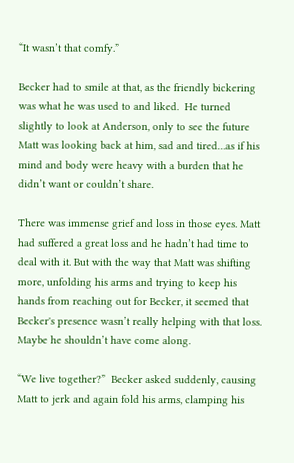“It wasn’t that comfy.”

Becker had to smile at that, as the friendly bickering was what he was used to and liked.  He turned slightly to look at Anderson, only to see the future Matt was looking back at him, sad and tired…as if his mind and body were heavy with a burden that he didn’t want or couldn’t share.

There was immense grief and loss in those eyes. Matt had suffered a great loss and he hadn’t had time to deal with it. But with the way that Matt was shifting more, unfolding his arms and trying to keep his hands from reaching out for Becker, it seemed that Becker's presence wasn’t really helping with that loss.  Maybe he shouldn’t have come along.

“We live together?”  Becker asked suddenly, causing Matt to jerk and again fold his arms, clamping his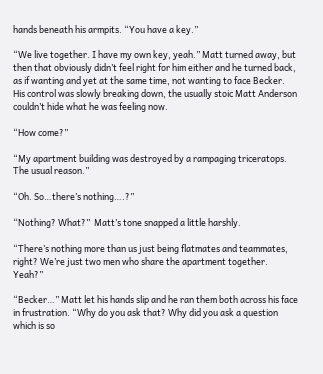hands beneath his armpits. “You have a key.”

“We live together. I have my own key, yeah.” Matt turned away, but then that obviously didn’t feel right for him either and he turned back, as if wanting and yet at the same time, not wanting to face Becker.  His control was slowly breaking down, the usually stoic Matt Anderson couldn’t hide what he was feeling now.

“How come?”

“My apartment building was destroyed by a rampaging triceratops. The usual reason.”

“Oh. So…there’s nothing….?”

“Nothing? What?”  Matt’s tone snapped a little harshly.

“There’s nothing more than us just being flatmates and teammates, right? We’re just two men who share the apartment together. Yeah?”

“Becker…” Matt let his hands slip and he ran them both across his face in frustration. “Why do you ask that? Why did you ask a question which is so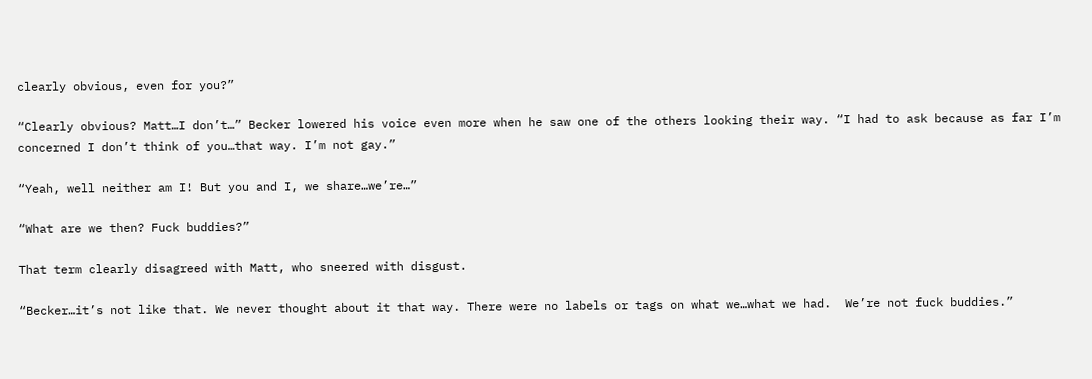clearly obvious, even for you?”

“Clearly obvious? Matt…I don’t…” Becker lowered his voice even more when he saw one of the others looking their way. “I had to ask because as far I’m concerned I don’t think of you…that way. I’m not gay.”

“Yeah, well neither am I! But you and I, we share…we’re…”

“What are we then? Fuck buddies?”

That term clearly disagreed with Matt, who sneered with disgust.

“Becker…it’s not like that. We never thought about it that way. There were no labels or tags on what we…what we had.  We’re not fuck buddies.”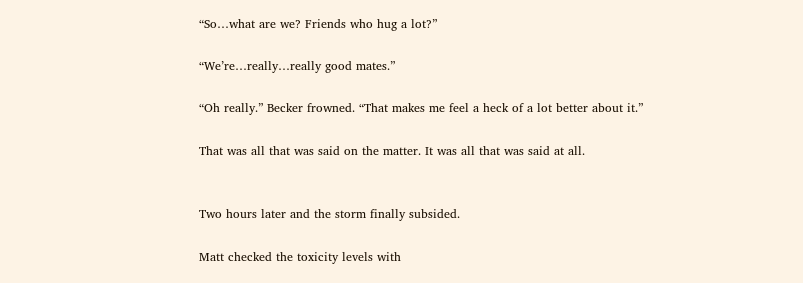“So…what are we? Friends who hug a lot?”

“We’re…really…really good mates.”

“Oh really.” Becker frowned. “That makes me feel a heck of a lot better about it.”

That was all that was said on the matter. It was all that was said at all.


Two hours later and the storm finally subsided.

Matt checked the toxicity levels with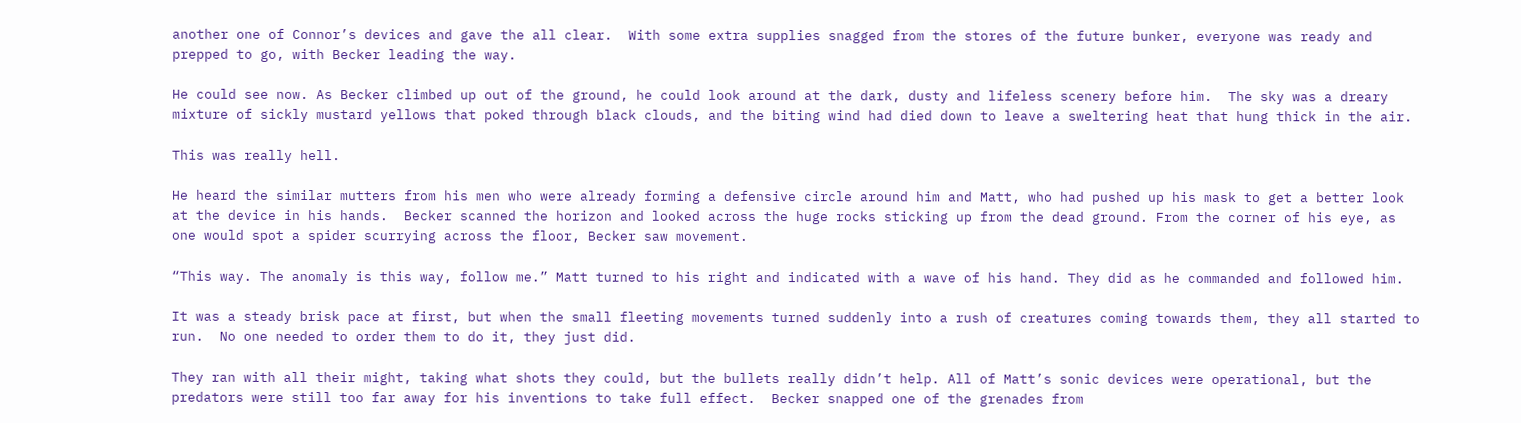another one of Connor’s devices and gave the all clear.  With some extra supplies snagged from the stores of the future bunker, everyone was ready and prepped to go, with Becker leading the way.

He could see now. As Becker climbed up out of the ground, he could look around at the dark, dusty and lifeless scenery before him.  The sky was a dreary mixture of sickly mustard yellows that poked through black clouds, and the biting wind had died down to leave a sweltering heat that hung thick in the air.

This was really hell.

He heard the similar mutters from his men who were already forming a defensive circle around him and Matt, who had pushed up his mask to get a better look at the device in his hands.  Becker scanned the horizon and looked across the huge rocks sticking up from the dead ground. From the corner of his eye, as one would spot a spider scurrying across the floor, Becker saw movement.

“This way. The anomaly is this way, follow me.” Matt turned to his right and indicated with a wave of his hand. They did as he commanded and followed him.

It was a steady brisk pace at first, but when the small fleeting movements turned suddenly into a rush of creatures coming towards them, they all started to run.  No one needed to order them to do it, they just did.

They ran with all their might, taking what shots they could, but the bullets really didn’t help. All of Matt’s sonic devices were operational, but the predators were still too far away for his inventions to take full effect.  Becker snapped one of the grenades from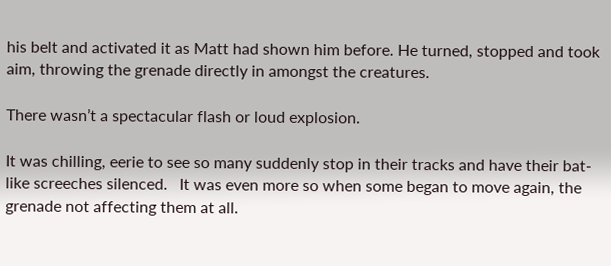his belt and activated it as Matt had shown him before. He turned, stopped and took aim, throwing the grenade directly in amongst the creatures.

There wasn’t a spectacular flash or loud explosion.

It was chilling, eerie to see so many suddenly stop in their tracks and have their bat-like screeches silenced.   It was even more so when some began to move again, the grenade not affecting them at all.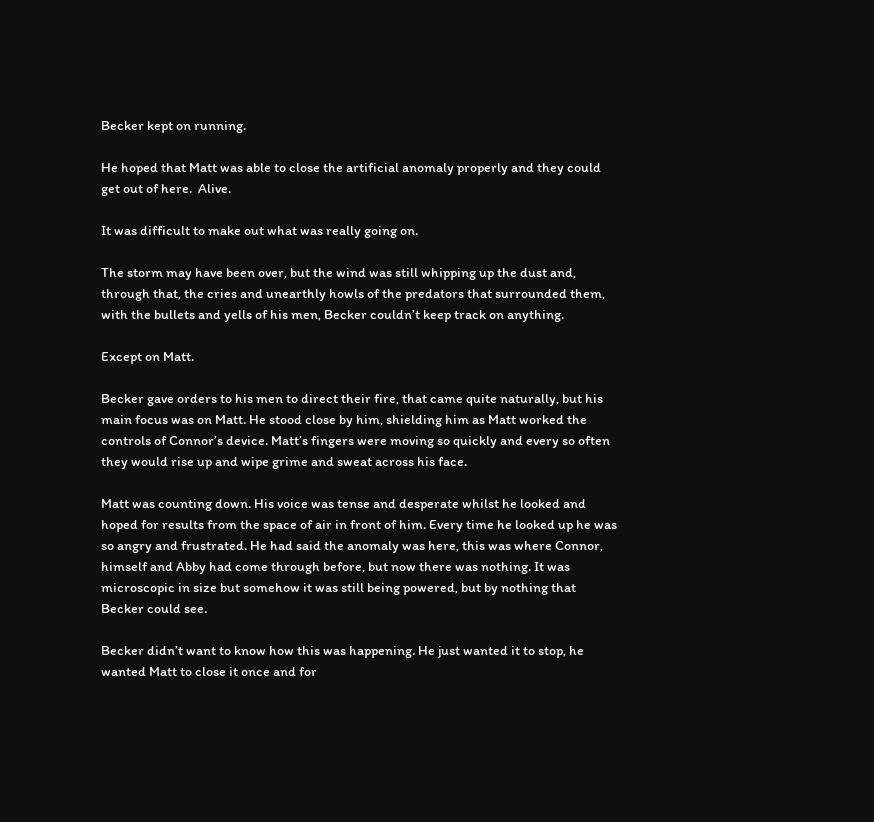Becker kept on running.

He hoped that Matt was able to close the artificial anomaly properly and they could get out of here.  Alive.

It was difficult to make out what was really going on.

The storm may have been over, but the wind was still whipping up the dust and, through that, the cries and unearthly howls of the predators that surrounded them, with the bullets and yells of his men, Becker couldn’t keep track on anything.

Except on Matt.

Becker gave orders to his men to direct their fire, that came quite naturally, but his main focus was on Matt. He stood close by him, shielding him as Matt worked the controls of Connor’s device. Matt’s fingers were moving so quickly and every so often they would rise up and wipe grime and sweat across his face.

Matt was counting down. His voice was tense and desperate whilst he looked and hoped for results from the space of air in front of him. Every time he looked up he was so angry and frustrated. He had said the anomaly was here, this was where Connor, himself and Abby had come through before, but now there was nothing. It was microscopic in size but somehow it was still being powered, but by nothing that Becker could see.

Becker didn’t want to know how this was happening. He just wanted it to stop, he wanted Matt to close it once and for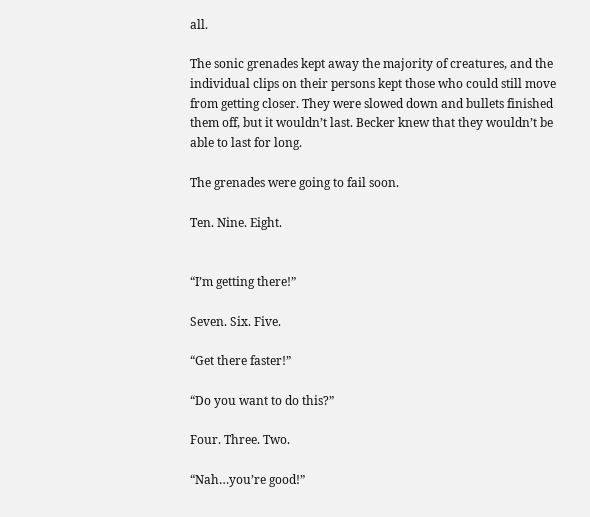all.

The sonic grenades kept away the majority of creatures, and the individual clips on their persons kept those who could still move from getting closer. They were slowed down and bullets finished them off, but it wouldn’t last. Becker knew that they wouldn’t be able to last for long.

The grenades were going to fail soon.

Ten. Nine. Eight.


“I’m getting there!”

Seven. Six. Five.

“Get there faster!”

“Do you want to do this?”

Four. Three. Two.

“Nah…you’re good!”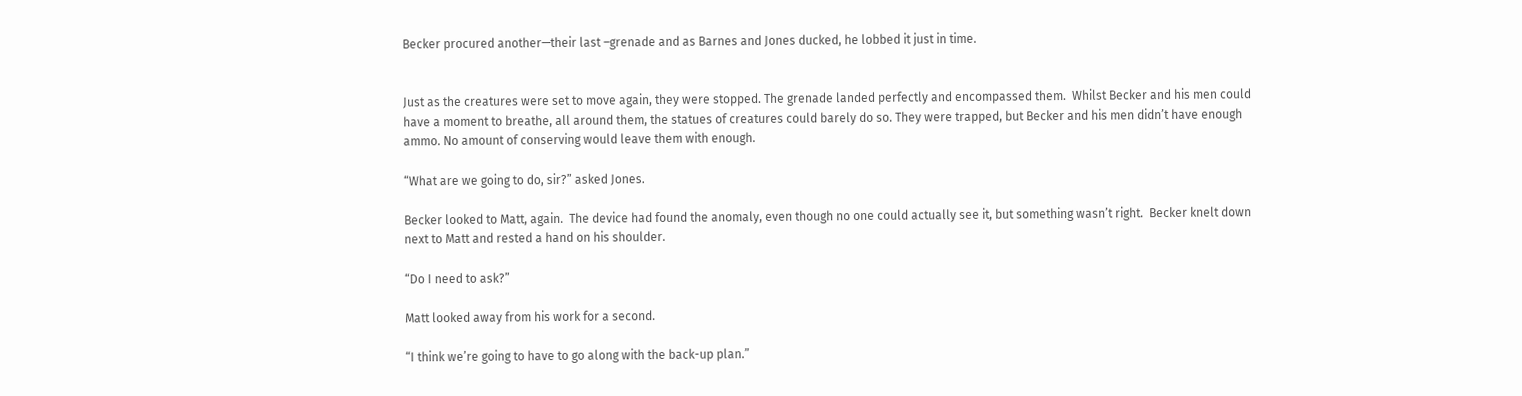Becker procured another—their last –grenade and as Barnes and Jones ducked, he lobbed it just in time.


Just as the creatures were set to move again, they were stopped. The grenade landed perfectly and encompassed them.  Whilst Becker and his men could have a moment to breathe, all around them, the statues of creatures could barely do so. They were trapped, but Becker and his men didn’t have enough ammo. No amount of conserving would leave them with enough.

“What are we going to do, sir?” asked Jones.

Becker looked to Matt, again.  The device had found the anomaly, even though no one could actually see it, but something wasn’t right.  Becker knelt down next to Matt and rested a hand on his shoulder.

“Do I need to ask?”

Matt looked away from his work for a second.

“I think we’re going to have to go along with the back-up plan.”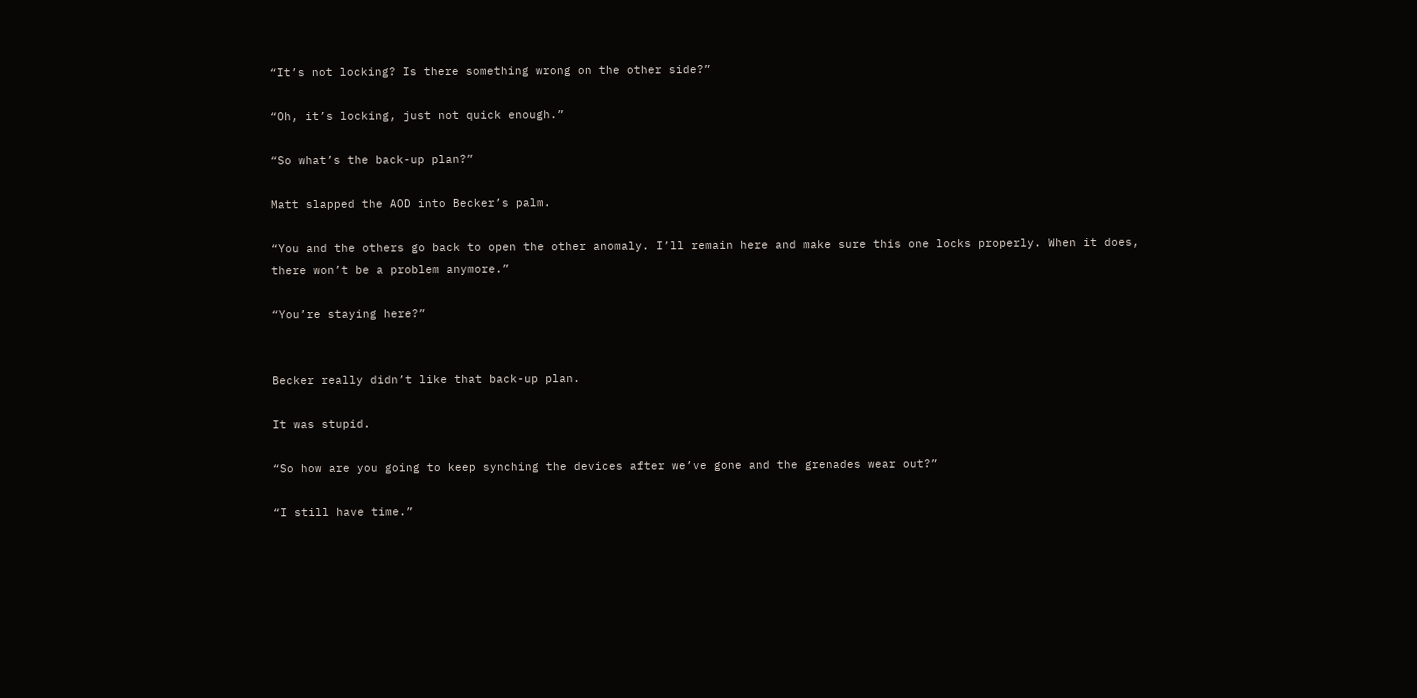“It’s not locking? Is there something wrong on the other side?”

“Oh, it’s locking, just not quick enough.”

“So what’s the back-up plan?”

Matt slapped the AOD into Becker’s palm.

“You and the others go back to open the other anomaly. I’ll remain here and make sure this one locks properly. When it does, there won’t be a problem anymore.”

“You’re staying here?”


Becker really didn’t like that back-up plan.

It was stupid.

“So how are you going to keep synching the devices after we’ve gone and the grenades wear out?”

“I still have time.”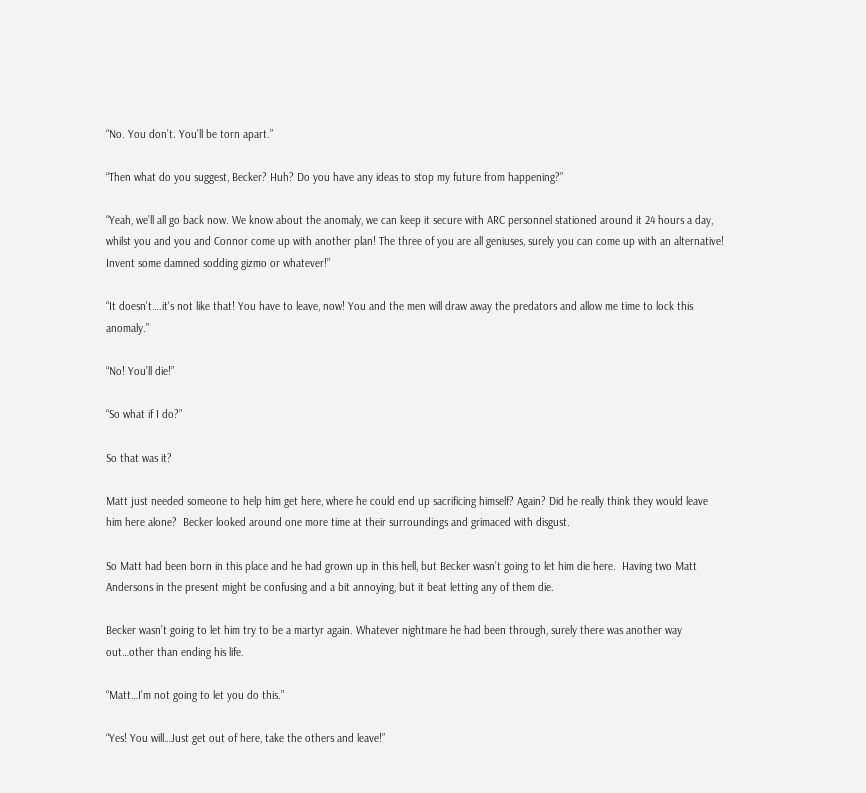“No. You don’t. You’ll be torn apart.”

“Then what do you suggest, Becker? Huh? Do you have any ideas to stop my future from happening?”

“Yeah, we’ll all go back now. We know about the anomaly, we can keep it secure with ARC personnel stationed around it 24 hours a day, whilst you and you and Connor come up with another plan! The three of you are all geniuses, surely you can come up with an alternative! Invent some damned sodding gizmo or whatever!”

“It doesn’t….it's not like that! You have to leave, now! You and the men will draw away the predators and allow me time to lock this anomaly.”

“No! You’ll die!”

“So what if I do?”

So that was it?

Matt just needed someone to help him get here, where he could end up sacrificing himself? Again? Did he really think they would leave him here alone?  Becker looked around one more time at their surroundings and grimaced with disgust.

So Matt had been born in this place and he had grown up in this hell, but Becker wasn’t going to let him die here.  Having two Matt Andersons in the present might be confusing and a bit annoying, but it beat letting any of them die.

Becker wasn’t going to let him try to be a martyr again. Whatever nightmare he had been through, surely there was another way out…other than ending his life.

“Matt…I’m not going to let you do this.”

“Yes! You will…Just get out of here, take the others and leave!”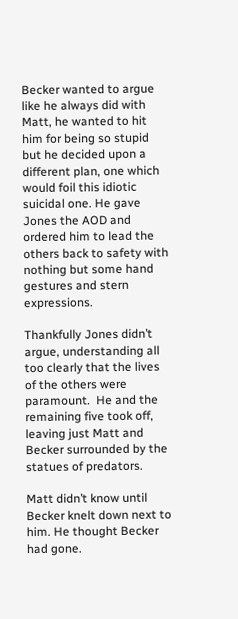Becker wanted to argue like he always did with Matt, he wanted to hit him for being so stupid but he decided upon a different plan, one which would foil this idiotic suicidal one. He gave Jones the AOD and ordered him to lead the others back to safety with nothing but some hand gestures and stern expressions.

Thankfully Jones didn’t argue, understanding all too clearly that the lives of the others were paramount.  He and the remaining five took off, leaving just Matt and Becker surrounded by the statues of predators.

Matt didn’t know until Becker knelt down next to him. He thought Becker had gone.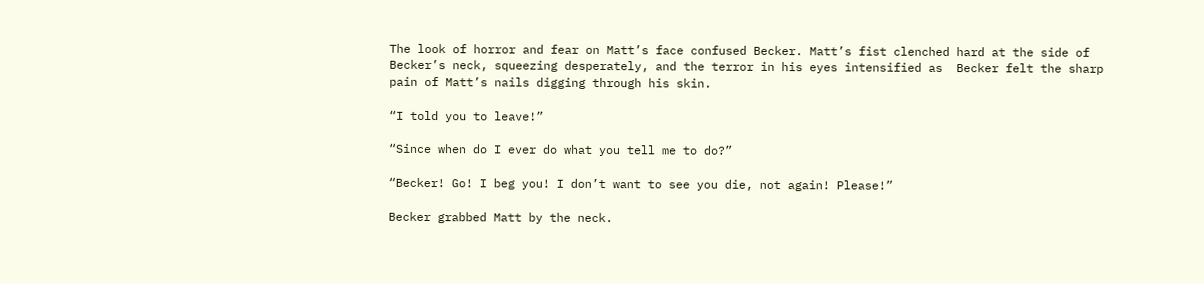The look of horror and fear on Matt’s face confused Becker. Matt’s fist clenched hard at the side of Becker’s neck, squeezing desperately, and the terror in his eyes intensified as  Becker felt the sharp pain of Matt’s nails digging through his skin.

“I told you to leave!”

“Since when do I ever do what you tell me to do?”

“Becker! Go! I beg you! I don’t want to see you die, not again! Please!”

Becker grabbed Matt by the neck.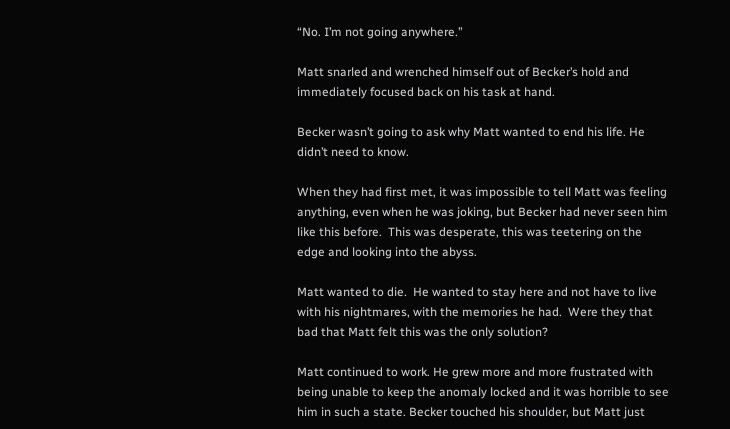“No. I’m not going anywhere.”

Matt snarled and wrenched himself out of Becker’s hold and immediately focused back on his task at hand.

Becker wasn’t going to ask why Matt wanted to end his life. He didn’t need to know.

When they had first met, it was impossible to tell Matt was feeling anything, even when he was joking, but Becker had never seen him like this before.  This was desperate, this was teetering on the edge and looking into the abyss.

Matt wanted to die.  He wanted to stay here and not have to live with his nightmares, with the memories he had.  Were they that bad that Matt felt this was the only solution?

Matt continued to work. He grew more and more frustrated with being unable to keep the anomaly locked and it was horrible to see him in such a state. Becker touched his shoulder, but Matt just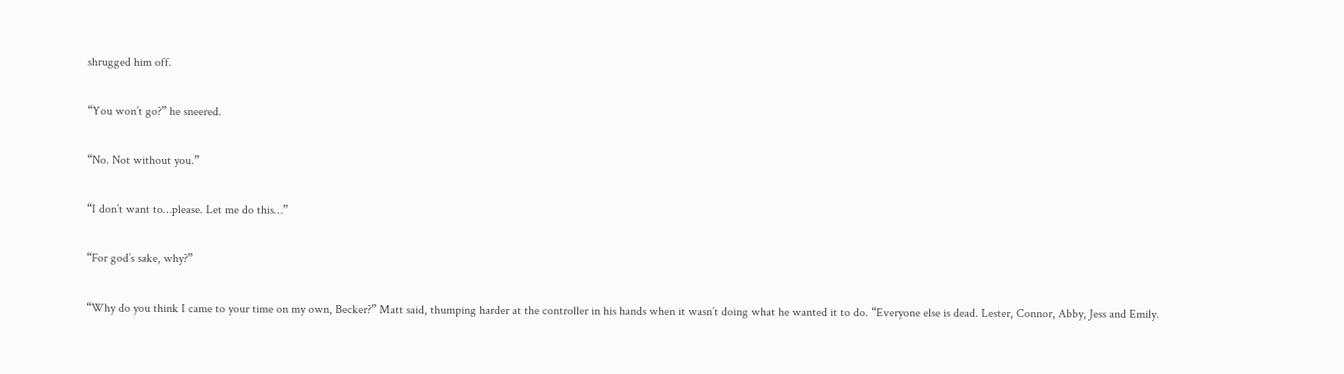shrugged him off.

“You won’t go?” he sneered.

“No. Not without you.”

“I don’t want to…please. Let me do this…”

“For god’s sake, why?”

“Why do you think I came to your time on my own, Becker?” Matt said, thumping harder at the controller in his hands when it wasn’t doing what he wanted it to do. “Everyone else is dead. Lester, Connor, Abby, Jess and Emily.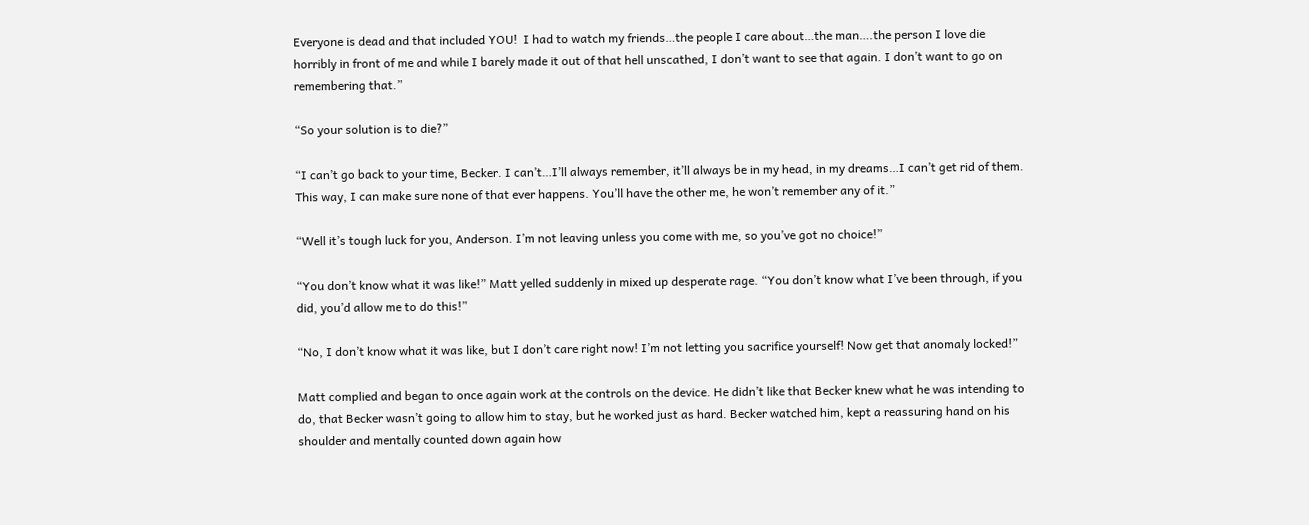Everyone is dead and that included YOU!  I had to watch my friends…the people I care about…the man….the person I love die horribly in front of me and while I barely made it out of that hell unscathed, I don’t want to see that again. I don’t want to go on remembering that.”

“So your solution is to die?”

“I can’t go back to your time, Becker. I can’t…I’ll always remember, it’ll always be in my head, in my dreams…I can’t get rid of them. This way, I can make sure none of that ever happens. You’ll have the other me, he won’t remember any of it.”

“Well it’s tough luck for you, Anderson. I’m not leaving unless you come with me, so you’ve got no choice!”

“You don’t know what it was like!” Matt yelled suddenly in mixed up desperate rage. “You don’t know what I’ve been through, if you did, you’d allow me to do this!”

“No, I don’t know what it was like, but I don’t care right now! I’m not letting you sacrifice yourself! Now get that anomaly locked!”

Matt complied and began to once again work at the controls on the device. He didn’t like that Becker knew what he was intending to do, that Becker wasn’t going to allow him to stay, but he worked just as hard. Becker watched him, kept a reassuring hand on his shoulder and mentally counted down again how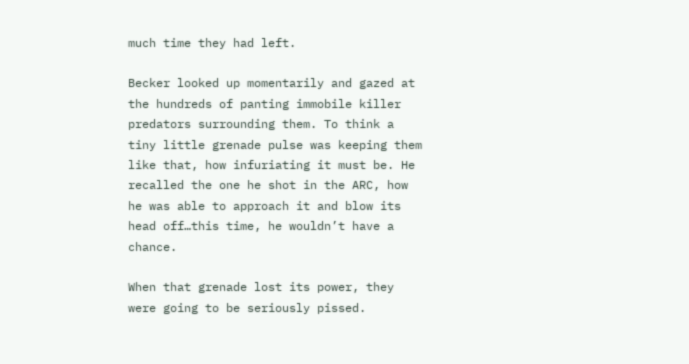much time they had left.

Becker looked up momentarily and gazed at the hundreds of panting immobile killer predators surrounding them. To think a tiny little grenade pulse was keeping them like that, how infuriating it must be. He recalled the one he shot in the ARC, how he was able to approach it and blow its head off…this time, he wouldn’t have a chance.

When that grenade lost its power, they were going to be seriously pissed.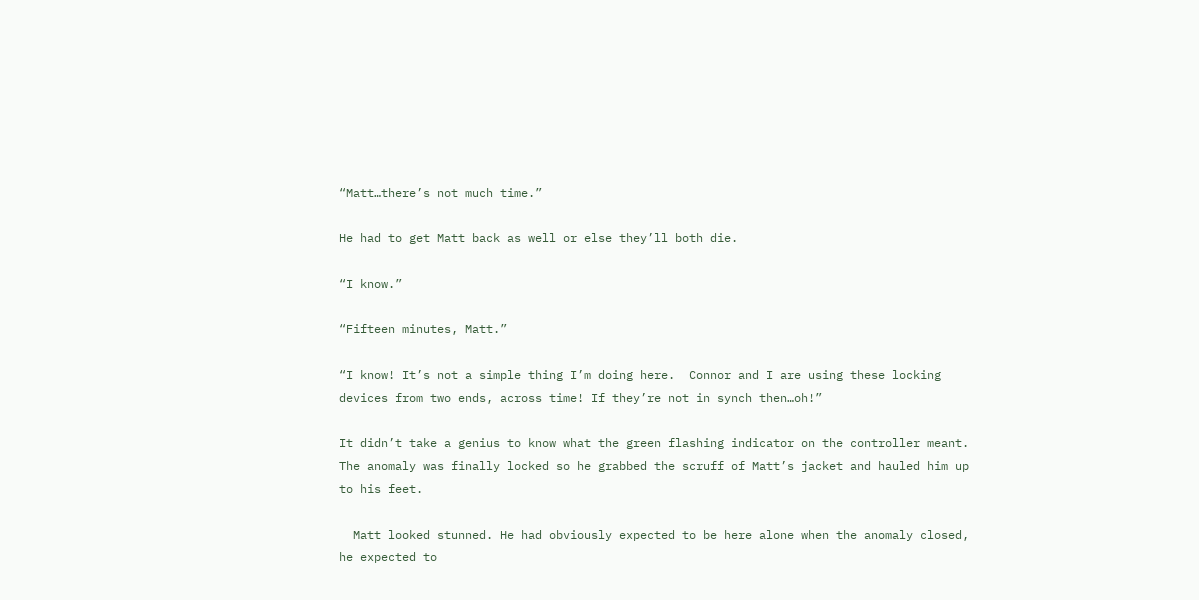“Matt…there’s not much time.”

He had to get Matt back as well or else they’ll both die.

“I know.”

“Fifteen minutes, Matt.”

“I know! It’s not a simple thing I’m doing here.  Connor and I are using these locking devices from two ends, across time! If they’re not in synch then…oh!”

It didn’t take a genius to know what the green flashing indicator on the controller meant.  The anomaly was finally locked so he grabbed the scruff of Matt’s jacket and hauled him up to his feet.

  Matt looked stunned. He had obviously expected to be here alone when the anomaly closed, he expected to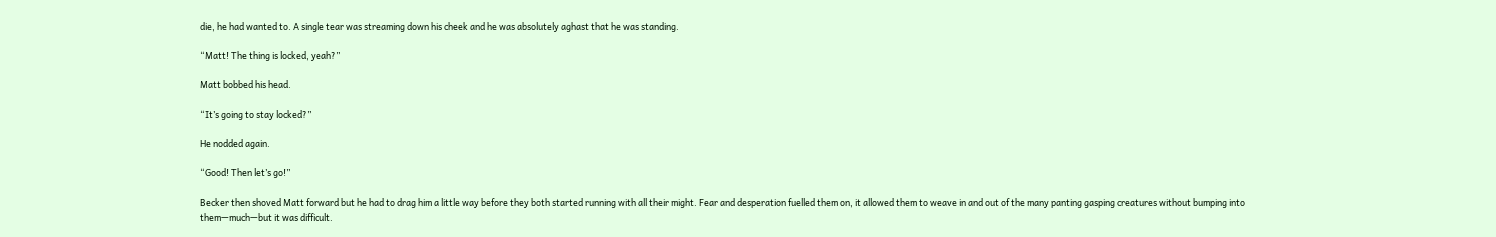die, he had wanted to. A single tear was streaming down his cheek and he was absolutely aghast that he was standing.

“Matt! The thing is locked, yeah?”

Matt bobbed his head.

“It’s going to stay locked?”

He nodded again.

“Good! Then let’s go!”

Becker then shoved Matt forward but he had to drag him a little way before they both started running with all their might. Fear and desperation fuelled them on, it allowed them to weave in and out of the many panting gasping creatures without bumping into them—much—but it was difficult.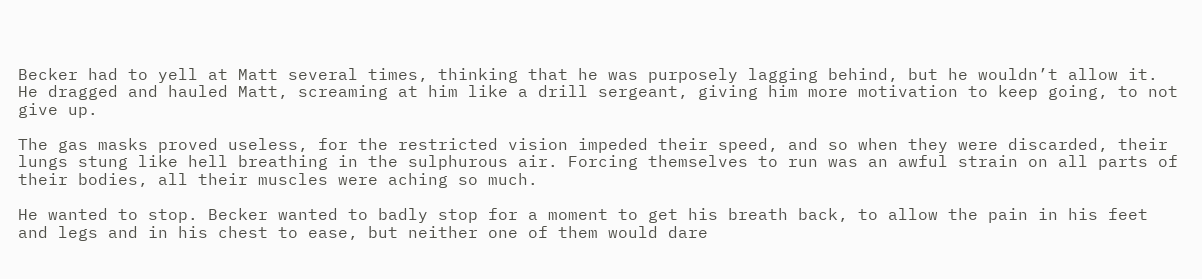Becker had to yell at Matt several times, thinking that he was purposely lagging behind, but he wouldn’t allow it.  He dragged and hauled Matt, screaming at him like a drill sergeant, giving him more motivation to keep going, to not give up.

The gas masks proved useless, for the restricted vision impeded their speed, and so when they were discarded, their lungs stung like hell breathing in the sulphurous air. Forcing themselves to run was an awful strain on all parts of their bodies, all their muscles were aching so much.

He wanted to stop. Becker wanted to badly stop for a moment to get his breath back, to allow the pain in his feet and legs and in his chest to ease, but neither one of them would dare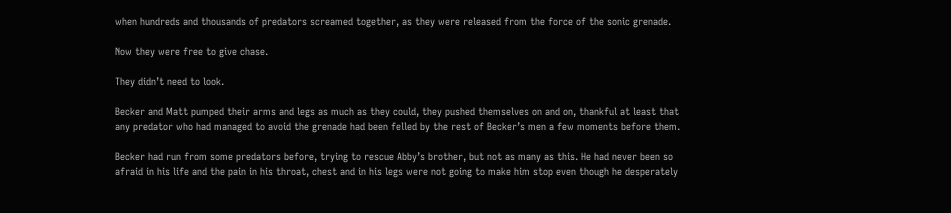when hundreds and thousands of predators screamed together, as they were released from the force of the sonic grenade.

Now they were free to give chase.

They didn’t need to look.

Becker and Matt pumped their arms and legs as much as they could, they pushed themselves on and on, thankful at least that any predator who had managed to avoid the grenade had been felled by the rest of Becker’s men a few moments before them.

Becker had run from some predators before, trying to rescue Abby’s brother, but not as many as this. He had never been so afraid in his life and the pain in his throat, chest and in his legs were not going to make him stop even though he desperately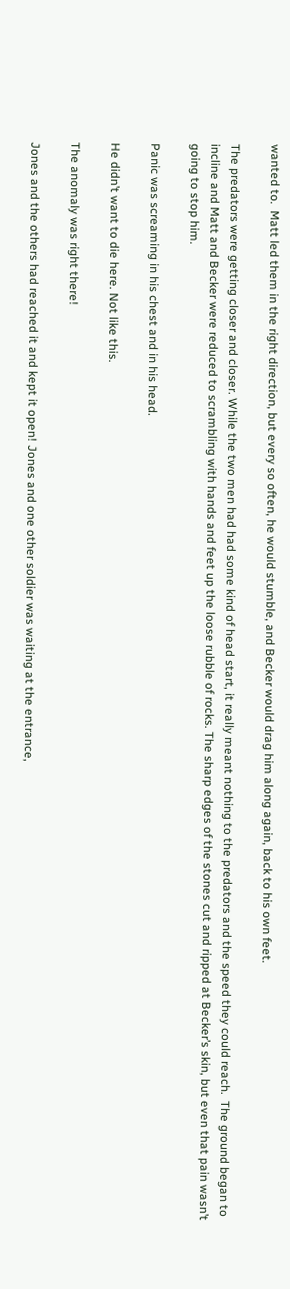wanted to.  Matt led them in the right direction, but every so often, he would stumble, and Becker would drag him along again, back to his own feet.

The predators were getting closer and closer. While the two men had had some kind of head start, it really meant nothing to the predators and the speed they could reach.  The ground began to incline and Matt and Becker were reduced to scrambling with hands and feet up the loose rubble of rocks. The sharp edges of the stones cut and ripped at Becker’s skin, but even that pain wasn’t going to stop him.

Panic was screaming in his chest and in his head.

He didn’t want to die here. Not like this.

The anomaly was right there!

Jones and the others had reached it and kept it open! Jones and one other soldier was waiting at the entrance,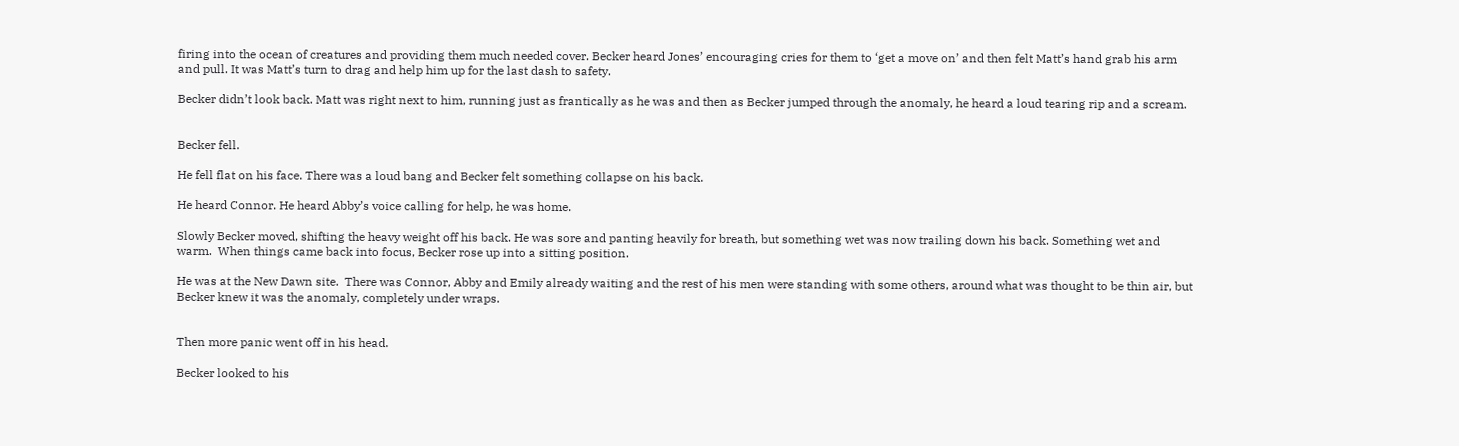firing into the ocean of creatures and providing them much needed cover. Becker heard Jones’ encouraging cries for them to ‘get a move on’ and then felt Matt’s hand grab his arm and pull. It was Matt’s turn to drag and help him up for the last dash to safety.

Becker didn’t look back. Matt was right next to him, running just as frantically as he was and then as Becker jumped through the anomaly, he heard a loud tearing rip and a scream.


Becker fell.

He fell flat on his face. There was a loud bang and Becker felt something collapse on his back.

He heard Connor. He heard Abby’s voice calling for help, he was home.

Slowly Becker moved, shifting the heavy weight off his back. He was sore and panting heavily for breath, but something wet was now trailing down his back. Something wet and warm.  When things came back into focus, Becker rose up into a sitting position.

He was at the New Dawn site.  There was Connor, Abby and Emily already waiting and the rest of his men were standing with some others, around what was thought to be thin air, but Becker knew it was the anomaly, completely under wraps.


Then more panic went off in his head.

Becker looked to his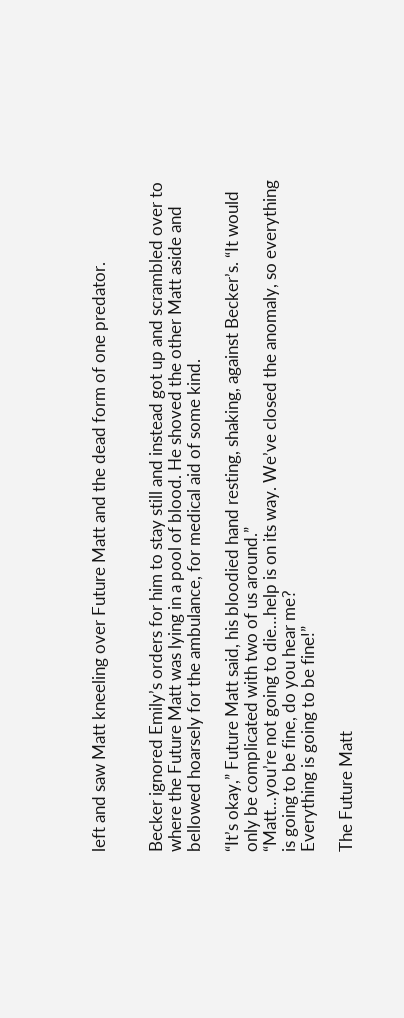left and saw Matt kneeling over Future Matt and the dead form of one predator.


Becker ignored Emily’s orders for him to stay still and instead got up and scrambled over to where the Future Matt was lying in a pool of blood. He shoved the other Matt aside and bellowed hoarsely for the ambulance, for medical aid of some kind.

“It’s okay,” Future Matt said, his bloodied hand resting, shaking, against Becker’s. “It would only be complicated with two of us around.”
“Matt…you’re not going to die…help is on its way. We’ve closed the anomaly, so everything is going to be fine, do you hear me?
Everything is going to be fine!”

The Future Matt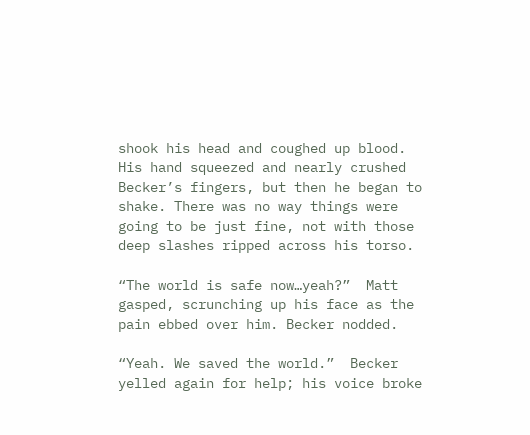shook his head and coughed up blood. His hand squeezed and nearly crushed Becker’s fingers, but then he began to shake. There was no way things were going to be just fine, not with those deep slashes ripped across his torso.

“The world is safe now…yeah?”  Matt gasped, scrunching up his face as the pain ebbed over him. Becker nodded.

“Yeah. We saved the world.”  Becker yelled again for help; his voice broke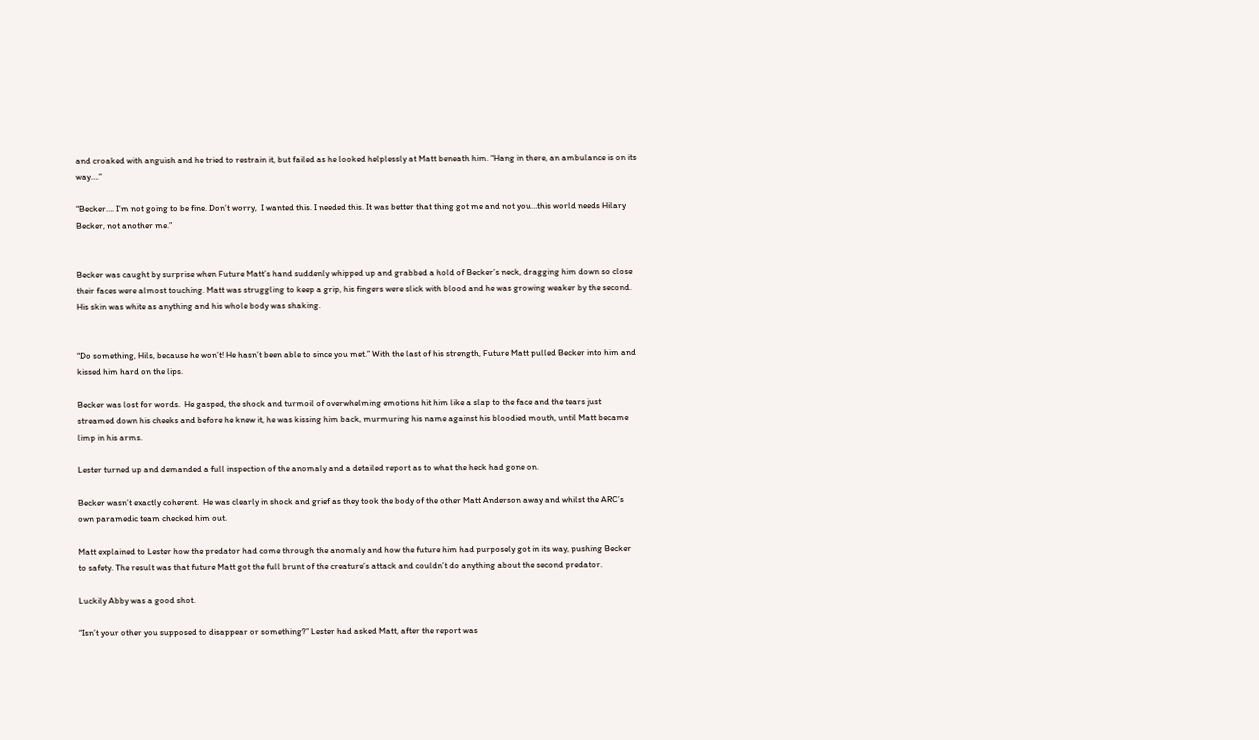and croaked with anguish and he tried to restrain it, but failed as he looked helplessly at Matt beneath him. “Hang in there, an ambulance is on its way….”

“Becker…. I’m not going to be fine. Don’t worry,  I wanted this. I needed this. It was better that thing got me and not you…this world needs Hilary Becker, not another me.”


Becker was caught by surprise when Future Matt’s hand suddenly whipped up and grabbed a hold of Becker’s neck, dragging him down so close their faces were almost touching. Matt was struggling to keep a grip, his fingers were slick with blood and he was growing weaker by the second. His skin was white as anything and his whole body was shaking.


“Do something, Hils, because he won’t! He hasn’t been able to since you met.” With the last of his strength, Future Matt pulled Becker into him and kissed him hard on the lips.

Becker was lost for words.  He gasped, the shock and turmoil of overwhelming emotions hit him like a slap to the face and the tears just streamed down his cheeks and before he knew it, he was kissing him back, murmuring his name against his bloodied mouth, until Matt became limp in his arms.

Lester turned up and demanded a full inspection of the anomaly and a detailed report as to what the heck had gone on.

Becker wasn’t exactly coherent.  He was clearly in shock and grief as they took the body of the other Matt Anderson away and whilst the ARC’s own paramedic team checked him out.

Matt explained to Lester how the predator had come through the anomaly and how the future him had purposely got in its way, pushing Becker to safety. The result was that future Matt got the full brunt of the creature’s attack and couldn’t do anything about the second predator.

Luckily Abby was a good shot.

“Isn’t your other you supposed to disappear or something?” Lester had asked Matt, after the report was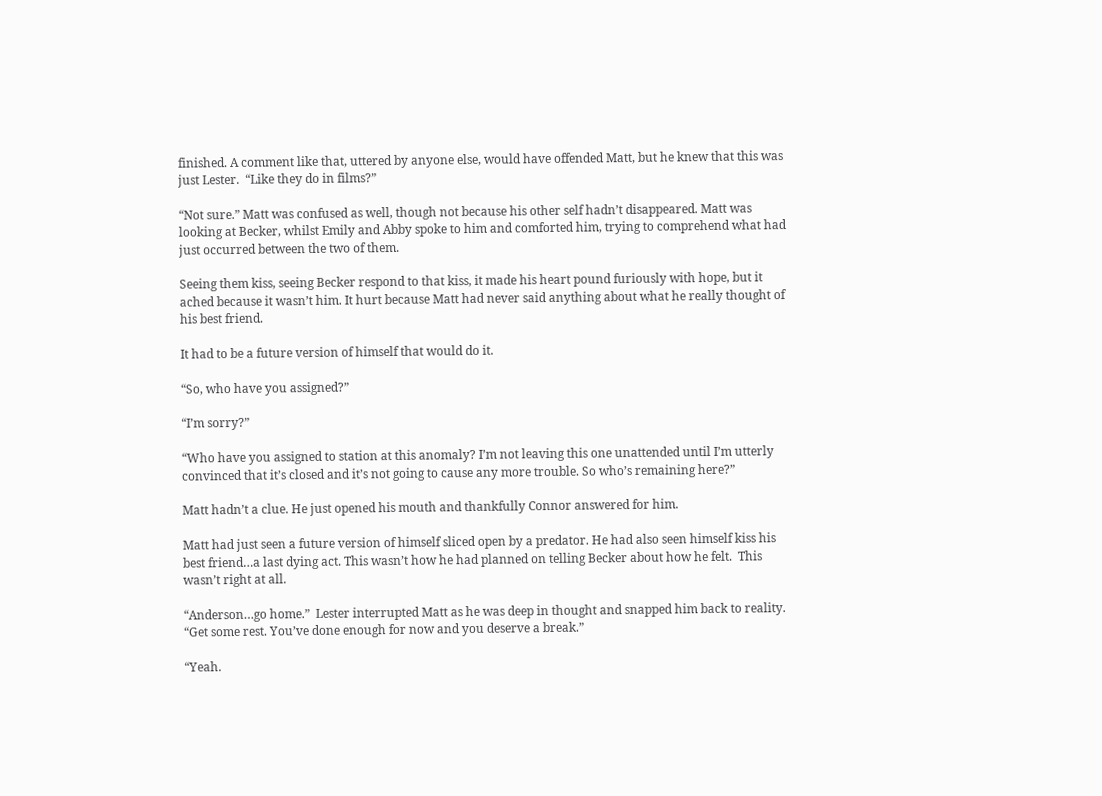finished. A comment like that, uttered by anyone else, would have offended Matt, but he knew that this was just Lester.  “Like they do in films?”

“Not sure.” Matt was confused as well, though not because his other self hadn’t disappeared. Matt was looking at Becker, whilst Emily and Abby spoke to him and comforted him, trying to comprehend what had just occurred between the two of them.

Seeing them kiss, seeing Becker respond to that kiss, it made his heart pound furiously with hope, but it ached because it wasn’t him. It hurt because Matt had never said anything about what he really thought of his best friend.

It had to be a future version of himself that would do it.

“So, who have you assigned?”

“I’m sorry?”

“Who have you assigned to station at this anomaly? I’m not leaving this one unattended until I’m utterly convinced that it’s closed and it’s not going to cause any more trouble. So who’s remaining here?”

Matt hadn’t a clue. He just opened his mouth and thankfully Connor answered for him.

Matt had just seen a future version of himself sliced open by a predator. He had also seen himself kiss his best friend…a last dying act. This wasn’t how he had planned on telling Becker about how he felt.  This wasn’t right at all.

“Anderson…go home.”  Lester interrupted Matt as he was deep in thought and snapped him back to reality.  “Get some rest. You’ve done enough for now and you deserve a break.”

“Yeah.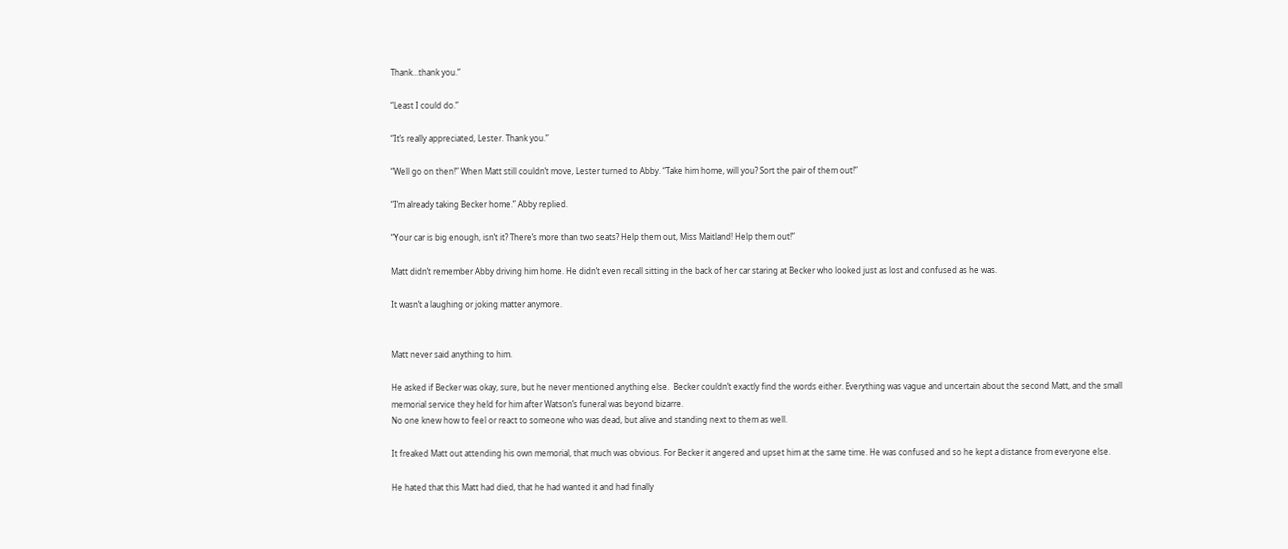Thank…thank you.”

“Least I could do.”

“It’s really appreciated, Lester. Thank you.”

“Well go on then!” When Matt still couldn’t move, Lester turned to Abby. “Take him home, will you? Sort the pair of them out!”

“I’m already taking Becker home.” Abby replied.

“Your car is big enough, isn’t it? There’s more than two seats? Help them out, Miss Maitland! Help them out!”

Matt didn’t remember Abby driving him home. He didn’t even recall sitting in the back of her car staring at Becker who looked just as lost and confused as he was.

It wasn’t a laughing or joking matter anymore.


Matt never said anything to him.

He asked if Becker was okay, sure, but he never mentioned anything else.  Becker couldn’t exactly find the words either. Everything was vague and uncertain about the second Matt, and the small memorial service they held for him after Watson’s funeral was beyond bizarre.
No one knew how to feel or react to someone who was dead, but alive and standing next to them as well.

It freaked Matt out attending his own memorial, that much was obvious. For Becker it angered and upset him at the same time. He was confused and so he kept a distance from everyone else.

He hated that this Matt had died, that he had wanted it and had finally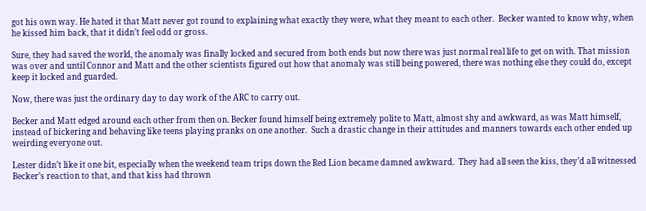got his own way. He hated it that Matt never got round to explaining what exactly they were, what they meant to each other.  Becker wanted to know why, when he kissed him back, that it didn’t feel odd or gross.

Sure, they had saved the world, the anomaly was finally locked and secured from both ends but now there was just normal real life to get on with. That mission was over and until Connor and Matt and the other scientists figured out how that anomaly was still being powered, there was nothing else they could do, except keep it locked and guarded.

Now, there was just the ordinary day to day work of the ARC to carry out.

Becker and Matt edged around each other from then on. Becker found himself being extremely polite to Matt, almost shy and awkward, as was Matt himself, instead of bickering and behaving like teens playing pranks on one another.  Such a drastic change in their attitudes and manners towards each other ended up weirding everyone out.

Lester didn’t like it one bit, especially when the weekend team trips down the Red Lion became damned awkward.  They had all seen the kiss, they’d all witnessed Becker’s reaction to that, and that kiss had thrown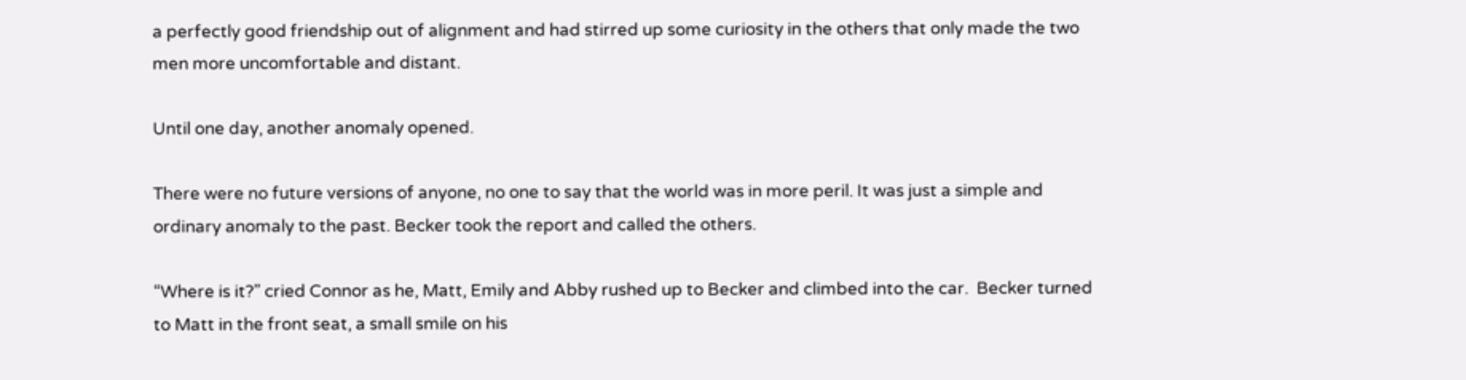a perfectly good friendship out of alignment and had stirred up some curiosity in the others that only made the two men more uncomfortable and distant.

Until one day, another anomaly opened.

There were no future versions of anyone, no one to say that the world was in more peril. It was just a simple and ordinary anomaly to the past. Becker took the report and called the others.

“Where is it?” cried Connor as he, Matt, Emily and Abby rushed up to Becker and climbed into the car.  Becker turned to Matt in the front seat, a small smile on his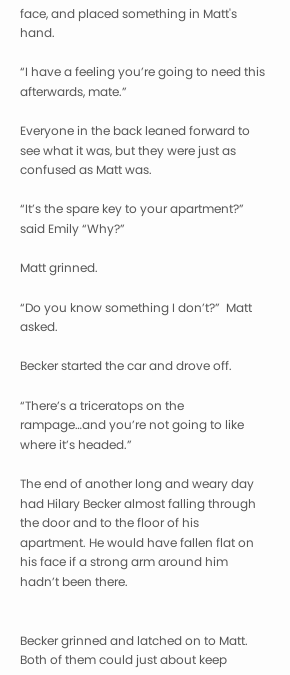face, and placed something in Matt's hand.

“I have a feeling you’re going to need this afterwards, mate.”

Everyone in the back leaned forward to see what it was, but they were just as confused as Matt was.

“It’s the spare key to your apartment?” said Emily “Why?”

Matt grinned.

“Do you know something I don’t?”  Matt asked.

Becker started the car and drove off.

“There’s a triceratops on the rampage…and you’re not going to like where it’s headed.”

The end of another long and weary day had Hilary Becker almost falling through the door and to the floor of his apartment. He would have fallen flat on his face if a strong arm around him hadn’t been there.


Becker grinned and latched on to Matt. Both of them could just about keep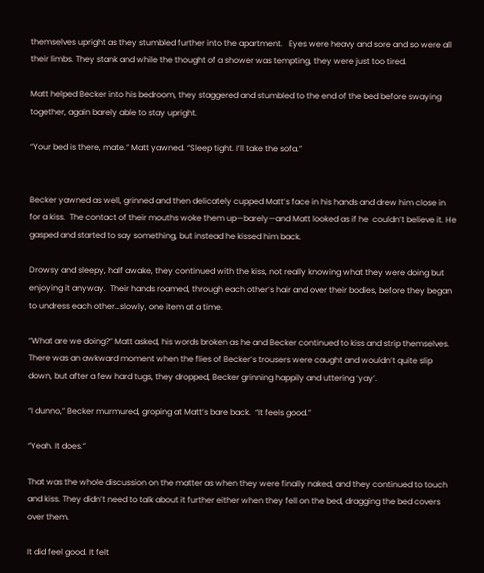themselves upright as they stumbled further into the apartment.   Eyes were heavy and sore and so were all their limbs. They stank and while the thought of a shower was tempting, they were just too tired.

Matt helped Becker into his bedroom, they staggered and stumbled to the end of the bed before swaying together, again barely able to stay upright.

“Your bed is there, mate.” Matt yawned. “Sleep tight. I’ll take the sofa.”


Becker yawned as well, grinned and then delicately cupped Matt’s face in his hands and drew him close in for a kiss.  The contact of their mouths woke them up—barely—and Matt looked as if he  couldn’t believe it. He gasped and started to say something, but instead he kissed him back.

Drowsy and sleepy, half awake, they continued with the kiss, not really knowing what they were doing but enjoying it anyway.  Their hands roamed, through each other’s hair and over their bodies, before they began to undress each other…slowly, one item at a time.

“What are we doing?” Matt asked, his words broken as he and Becker continued to kiss and strip themselves. There was an awkward moment when the flies of Becker’s trousers were caught and wouldn’t quite slip down, but after a few hard tugs, they dropped, Becker grinning happily and uttering ‘yay’.

“I dunno,” Becker murmured, groping at Matt’s bare back.  “It feels good.”

“Yeah. It does.”

That was the whole discussion on the matter as when they were finally naked, and they continued to touch and kiss. They didn’t need to talk about it further either when they fell on the bed, dragging the bed covers over them.

It did feel good. It felt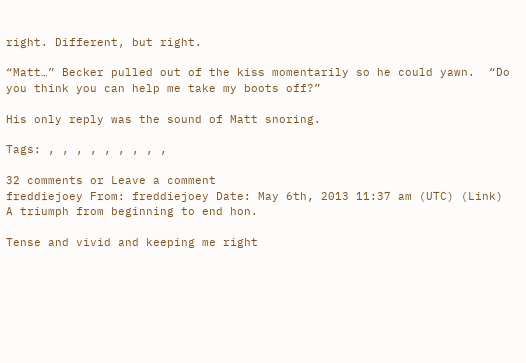right. Different, but right.

“Matt…” Becker pulled out of the kiss momentarily so he could yawn.  “Do you think you can help me take my boots off?”

His only reply was the sound of Matt snoring.

Tags: , , , , , , , , ,

32 comments or Leave a comment
freddiejoey From: freddiejoey Date: May 6th, 2013 11:37 am (UTC) (Link)
A triumph from beginning to end hon.

Tense and vivid and keeping me right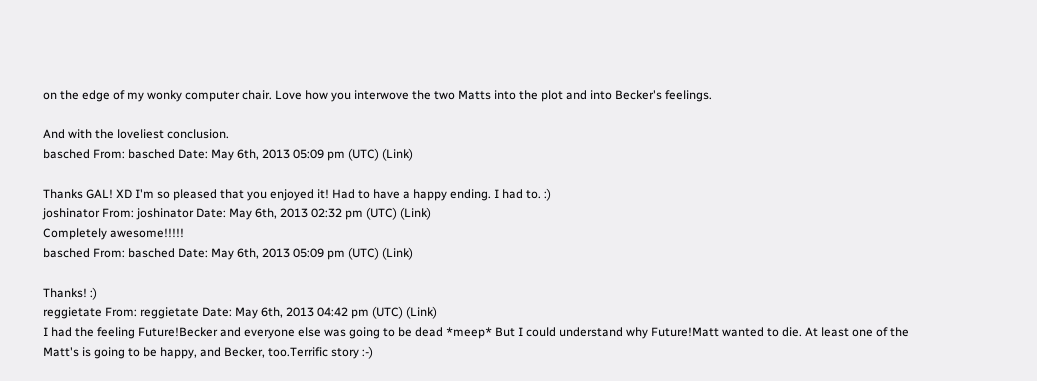on the edge of my wonky computer chair. Love how you interwove the two Matts into the plot and into Becker's feelings.

And with the loveliest conclusion.
basched From: basched Date: May 6th, 2013 05:09 pm (UTC) (Link)

Thanks GAL! XD I'm so pleased that you enjoyed it! Had to have a happy ending. I had to. :)
joshinator From: joshinator Date: May 6th, 2013 02:32 pm (UTC) (Link)
Completely awesome!!!!!
basched From: basched Date: May 6th, 2013 05:09 pm (UTC) (Link)

Thanks! :)
reggietate From: reggietate Date: May 6th, 2013 04:42 pm (UTC) (Link)
I had the feeling Future!Becker and everyone else was going to be dead *meep* But I could understand why Future!Matt wanted to die. At least one of the Matt's is going to be happy, and Becker, too.Terrific story :-)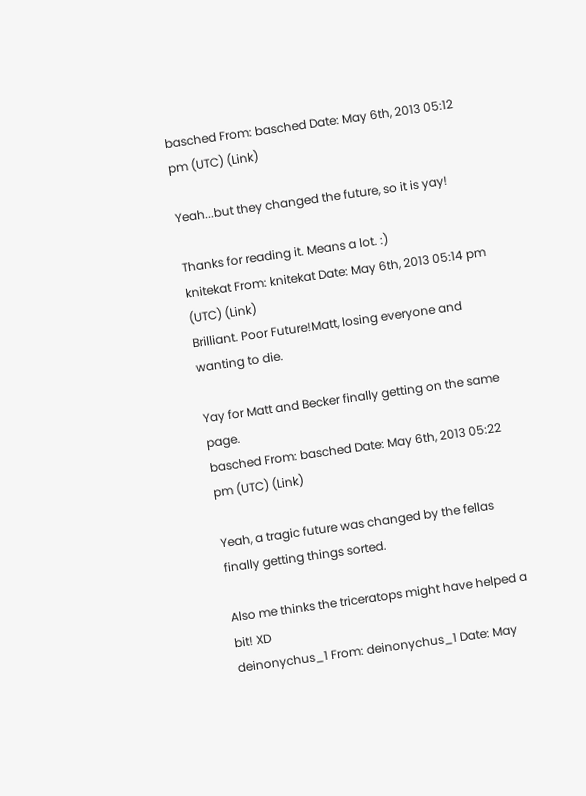basched From: basched Date: May 6th, 2013 05:12 pm (UTC) (Link)

Yeah...but they changed the future, so it is yay!

Thanks for reading it. Means a lot. :)
knitekat From: knitekat Date: May 6th, 2013 05:14 pm (UTC) (Link)
Brilliant. Poor Future!Matt, losing everyone and wanting to die.

Yay for Matt and Becker finally getting on the same page.
basched From: basched Date: May 6th, 2013 05:22 pm (UTC) (Link)

Yeah, a tragic future was changed by the fellas finally getting things sorted.

Also me thinks the triceratops might have helped a bit! XD
deinonychus_1 From: deinonychus_1 Date: May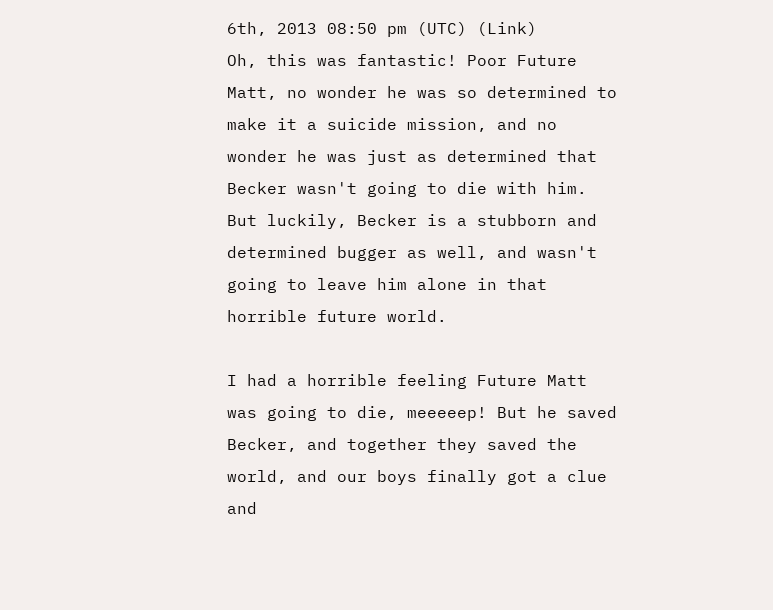6th, 2013 08:50 pm (UTC) (Link)
Oh, this was fantastic! Poor Future Matt, no wonder he was so determined to make it a suicide mission, and no wonder he was just as determined that Becker wasn't going to die with him. But luckily, Becker is a stubborn and determined bugger as well, and wasn't going to leave him alone in that horrible future world.

I had a horrible feeling Future Matt was going to die, meeeeep! But he saved Becker, and together they saved the world, and our boys finally got a clue and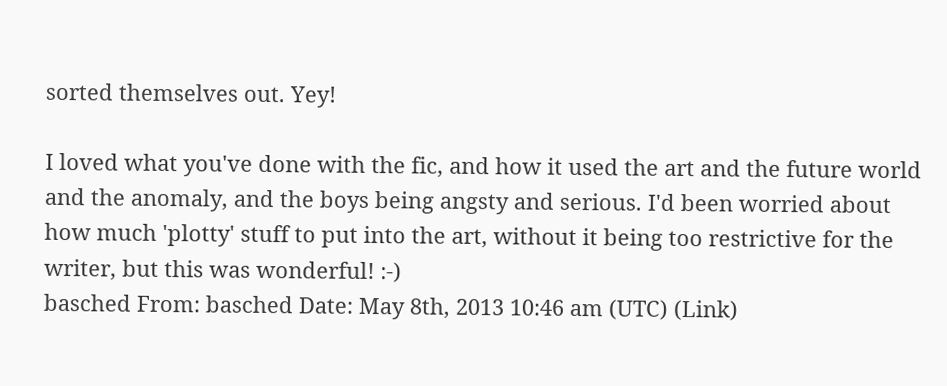sorted themselves out. Yey!

I loved what you've done with the fic, and how it used the art and the future world and the anomaly, and the boys being angsty and serious. I'd been worried about how much 'plotty' stuff to put into the art, without it being too restrictive for the writer, but this was wonderful! :-)
basched From: basched Date: May 8th, 2013 10:46 am (UTC) (Link)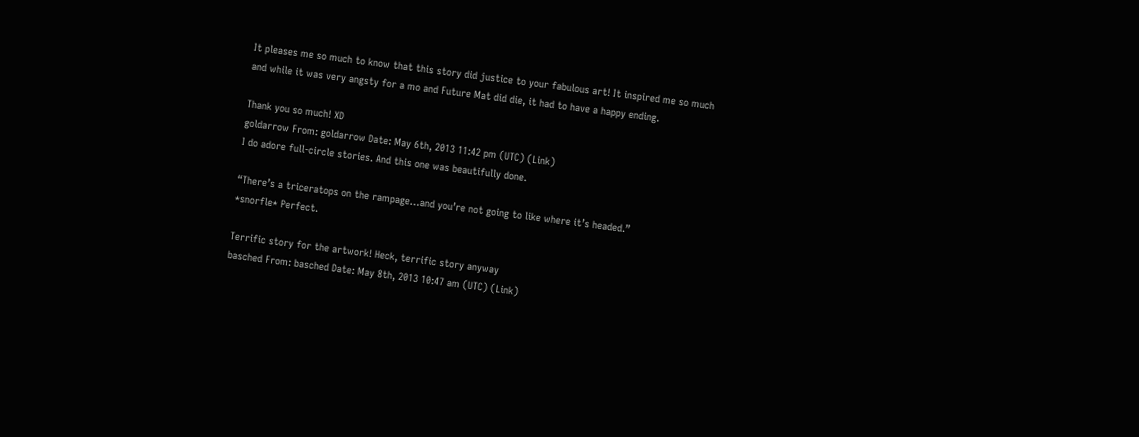It pleases me so much to know that this story did justice to your fabulous art! It inspired me so much and while it was very angsty for a mo and Future Mat did die, it had to have a happy ending.

Thank you so much! XD
goldarrow From: goldarrow Date: May 6th, 2013 11:42 pm (UTC) (Link)
I do adore full-circle stories. And this one was beautifully done.

“There’s a triceratops on the rampage…and you’re not going to like where it’s headed.”
*snorfle* Perfect.

Terrific story for the artwork! Heck, terrific story anyway
basched From: basched Date: May 8th, 2013 10:47 am (UTC) (Link)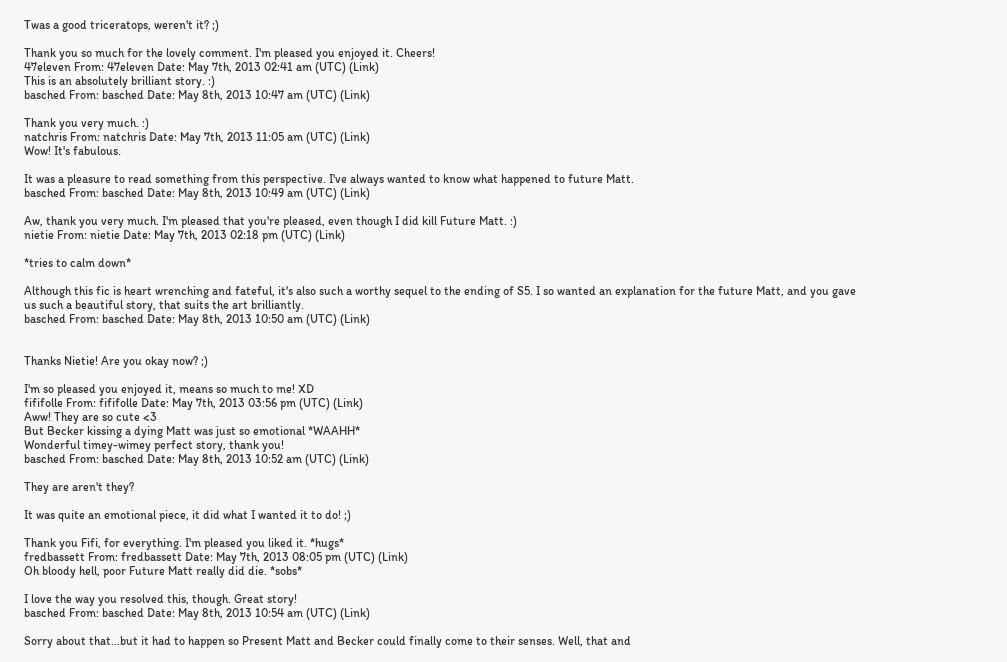Twas a good triceratops, weren't it? ;)

Thank you so much for the lovely comment. I'm pleased you enjoyed it. Cheers!
47eleven From: 47eleven Date: May 7th, 2013 02:41 am (UTC) (Link)
This is an absolutely brilliant story. :)
basched From: basched Date: May 8th, 2013 10:47 am (UTC) (Link)

Thank you very much. :)
natchris From: natchris Date: May 7th, 2013 11:05 am (UTC) (Link)
Wow! It's fabulous.

It was a pleasure to read something from this perspective. I've always wanted to know what happened to future Matt.
basched From: basched Date: May 8th, 2013 10:49 am (UTC) (Link)

Aw, thank you very much. I'm pleased that you're pleased, even though I did kill Future Matt. :)
nietie From: nietie Date: May 7th, 2013 02:18 pm (UTC) (Link)

*tries to calm down*

Although this fic is heart wrenching and fateful, it's also such a worthy sequel to the ending of S5. I so wanted an explanation for the future Matt, and you gave us such a beautiful story, that suits the art brilliantly.
basched From: basched Date: May 8th, 2013 10:50 am (UTC) (Link)


Thanks Nietie! Are you okay now? ;)

I'm so pleased you enjoyed it, means so much to me! XD
fififolle From: fififolle Date: May 7th, 2013 03:56 pm (UTC) (Link)
Aww! They are so cute <3
But Becker kissing a dying Matt was just so emotional *WAAHH*
Wonderful timey-wimey perfect story, thank you!
basched From: basched Date: May 8th, 2013 10:52 am (UTC) (Link)

They are aren't they?

It was quite an emotional piece, it did what I wanted it to do! ;)

Thank you Fifi, for everything. I'm pleased you liked it. *hugs*
fredbassett From: fredbassett Date: May 7th, 2013 08:05 pm (UTC) (Link)
Oh bloody hell, poor Future Matt really did die. *sobs*

I love the way you resolved this, though. Great story!
basched From: basched Date: May 8th, 2013 10:54 am (UTC) (Link)

Sorry about that...but it had to happen so Present Matt and Becker could finally come to their senses. Well, that and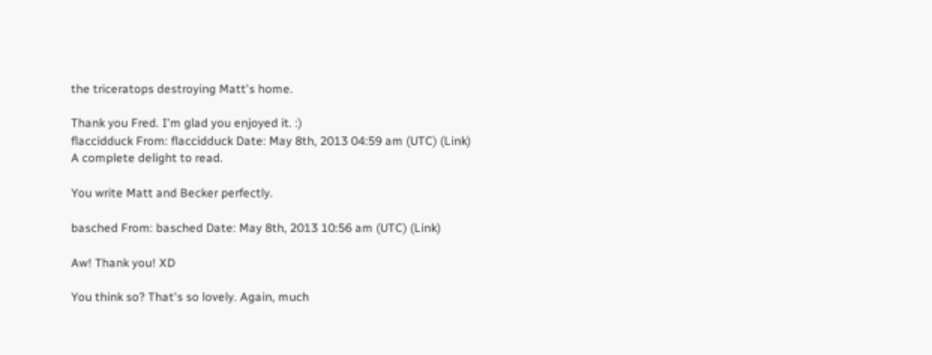the triceratops destroying Matt's home.

Thank you Fred. I'm glad you enjoyed it. :)
flaccidduck From: flaccidduck Date: May 8th, 2013 04:59 am (UTC) (Link)
A complete delight to read.

You write Matt and Becker perfectly.

basched From: basched Date: May 8th, 2013 10:56 am (UTC) (Link)

Aw! Thank you! XD

You think so? That's so lovely. Again, much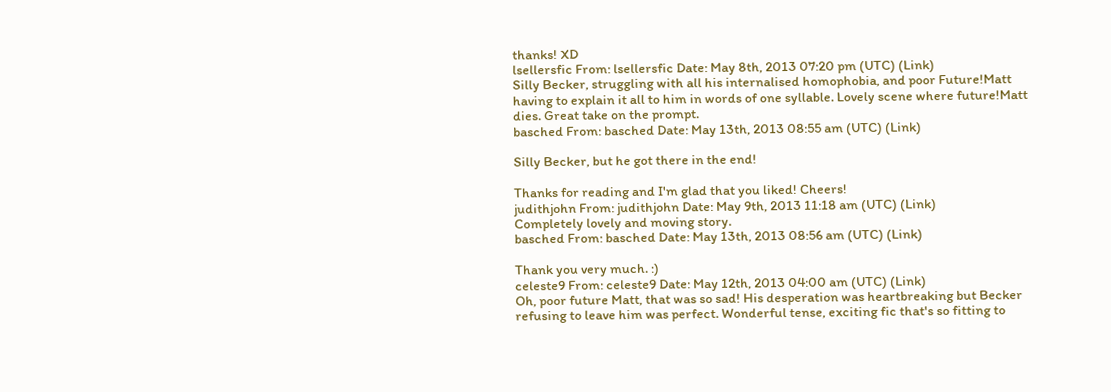thanks! XD
lsellersfic From: lsellersfic Date: May 8th, 2013 07:20 pm (UTC) (Link)
Silly Becker, struggling with all his internalised homophobia, and poor Future!Matt having to explain it all to him in words of one syllable. Lovely scene where future!Matt dies. Great take on the prompt.
basched From: basched Date: May 13th, 2013 08:55 am (UTC) (Link)

Silly Becker, but he got there in the end!

Thanks for reading and I'm glad that you liked! Cheers!
judithjohn From: judithjohn Date: May 9th, 2013 11:18 am (UTC) (Link)
Completely lovely and moving story.
basched From: basched Date: May 13th, 2013 08:56 am (UTC) (Link)

Thank you very much. :)
celeste9 From: celeste9 Date: May 12th, 2013 04:00 am (UTC) (Link)
Oh, poor future Matt, that was so sad! His desperation was heartbreaking but Becker refusing to leave him was perfect. Wonderful tense, exciting fic that's so fitting to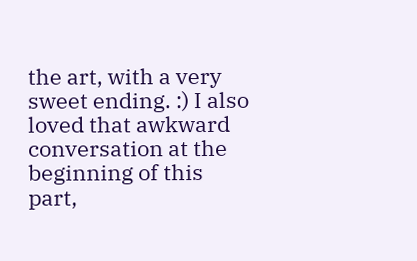the art, with a very sweet ending. :) I also loved that awkward conversation at the beginning of this part,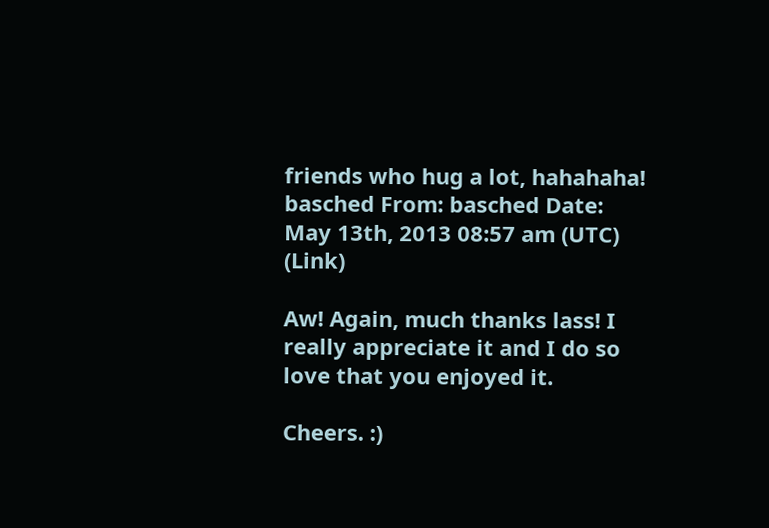friends who hug a lot, hahahaha!
basched From: basched Date: May 13th, 2013 08:57 am (UTC) (Link)

Aw! Again, much thanks lass! I really appreciate it and I do so love that you enjoyed it.

Cheers. :)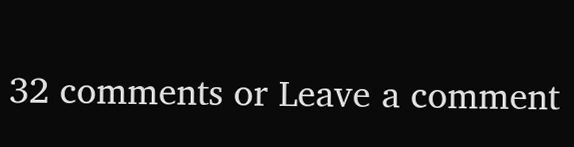32 comments or Leave a comment